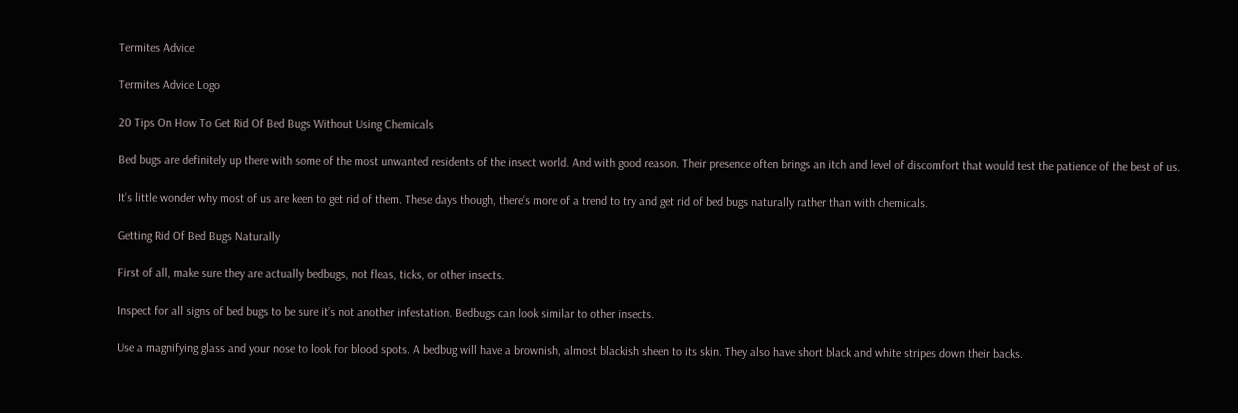Termites Advice

Termites Advice Logo

20 Tips On How To Get Rid Of Bed Bugs Without Using Chemicals

Bed bugs are definitely up there with some of the most unwanted residents of the insect world. And with good reason. Their presence often brings an itch and level of discomfort that would test the patience of the best of us.

It’s little wonder why most of us are keen to get rid of them. These days though, there’s more of a trend to try and get rid of bed bugs naturally rather than with chemicals.

Getting Rid Of Bed Bugs Naturally

First of all, make sure they are actually bedbugs, not fleas, ticks, or other insects.

Inspect for all signs of bed bugs to be sure it’s not another infestation. Bedbugs can look similar to other insects.

Use a magnifying glass and your nose to look for blood spots. A bedbug will have a brownish, almost blackish sheen to its skin. They also have short black and white stripes down their backs.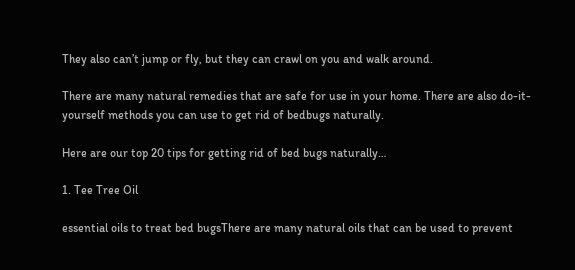They also can’t jump or fly, but they can crawl on you and walk around.

There are many natural remedies that are safe for use in your home. There are also do-it-yourself methods you can use to get rid of bedbugs naturally.

Here are our top 20 tips for getting rid of bed bugs naturally…

1. Tee Tree Oil

essential oils to treat bed bugsThere are many natural oils that can be used to prevent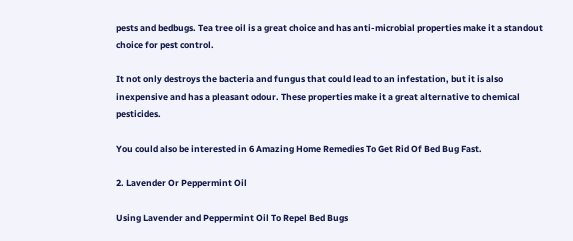pests and bedbugs. Tea tree oil is a great choice and has anti-microbial properties make it a standout choice for pest control.

It not only destroys the bacteria and fungus that could lead to an infestation, but it is also inexpensive and has a pleasant odour. These properties make it a great alternative to chemical pesticides.

You could also be interested in 6 Amazing Home Remedies To Get Rid Of Bed Bug Fast.

2. Lavender Or Peppermint Oil

Using Lavender and Peppermint Oil To Repel Bed Bugs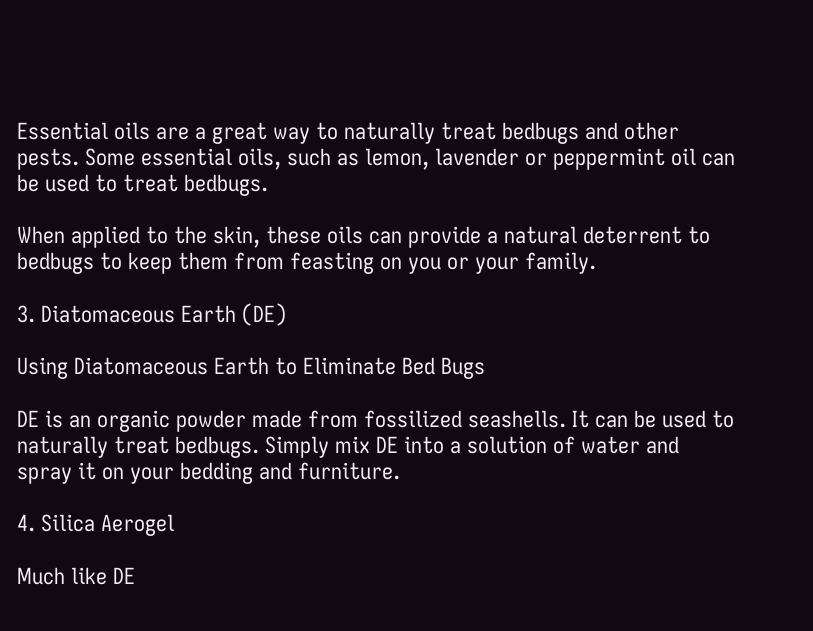Essential oils are a great way to naturally treat bedbugs and other pests. Some essential oils, such as lemon, lavender or peppermint oil can be used to treat bedbugs.

When applied to the skin, these oils can provide a natural deterrent to bedbugs to keep them from feasting on you or your family.

3. Diatomaceous Earth (DE)

Using Diatomaceous Earth to Eliminate Bed Bugs

DE is an organic powder made from fossilized seashells. It can be used to naturally treat bedbugs. Simply mix DE into a solution of water and spray it on your bedding and furniture.

4. Silica Aerogel

Much like DE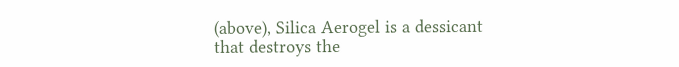(above), Silica Aerogel is a dessicant that destroys the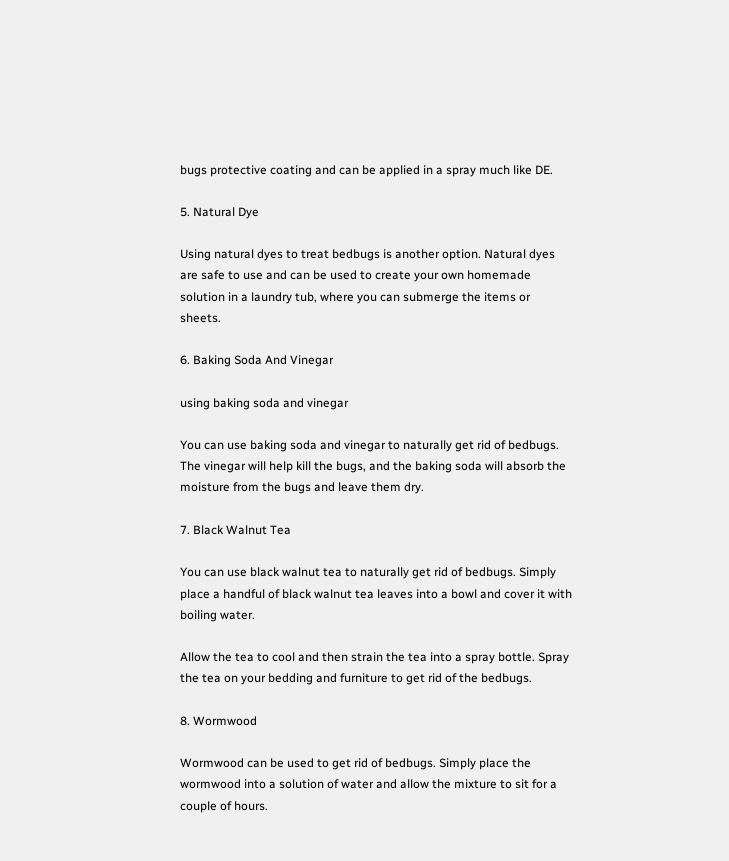bugs protective coating and can be applied in a spray much like DE.

5. Natural Dye

Using natural dyes to treat bedbugs is another option. Natural dyes are safe to use and can be used to create your own homemade solution in a laundry tub, where you can submerge the items or sheets.

6. Baking Soda And Vinegar

using baking soda and vinegar

You can use baking soda and vinegar to naturally get rid of bedbugs. The vinegar will help kill the bugs, and the baking soda will absorb the moisture from the bugs and leave them dry.

7. Black Walnut Tea

You can use black walnut tea to naturally get rid of bedbugs. Simply place a handful of black walnut tea leaves into a bowl and cover it with boiling water.

Allow the tea to cool and then strain the tea into a spray bottle. Spray the tea on your bedding and furniture to get rid of the bedbugs.

8. Wormwood

Wormwood can be used to get rid of bedbugs. Simply place the wormwood into a solution of water and allow the mixture to sit for a couple of hours.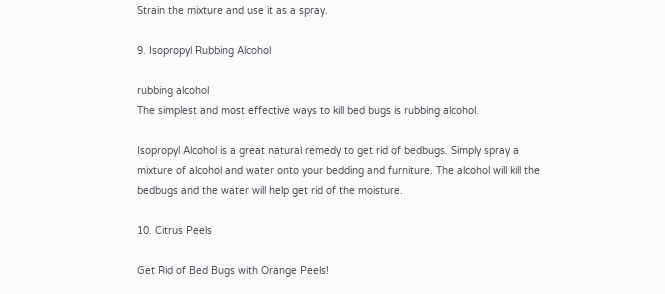Strain the mixture and use it as a spray.

9. Isopropyl Rubbing Alcohol

rubbing alcohol
The simplest and most effective ways to kill bed bugs is rubbing alcohol.

Isopropyl Alcohol is a great natural remedy to get rid of bedbugs. Simply spray a mixture of alcohol and water onto your bedding and furniture. The alcohol will kill the bedbugs and the water will help get rid of the moisture.

10. Citrus Peels

Get Rid of Bed Bugs with Orange Peels!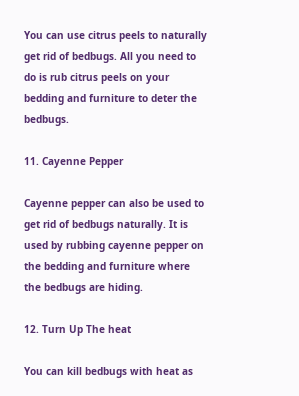You can use citrus peels to naturally get rid of bedbugs. All you need to do is rub citrus peels on your bedding and furniture to deter the bedbugs.

11. Cayenne Pepper

Cayenne pepper can also be used to get rid of bedbugs naturally. It is used by rubbing cayenne pepper on the bedding and furniture where the bedbugs are hiding.

12. Turn Up The heat

You can kill bedbugs with heat as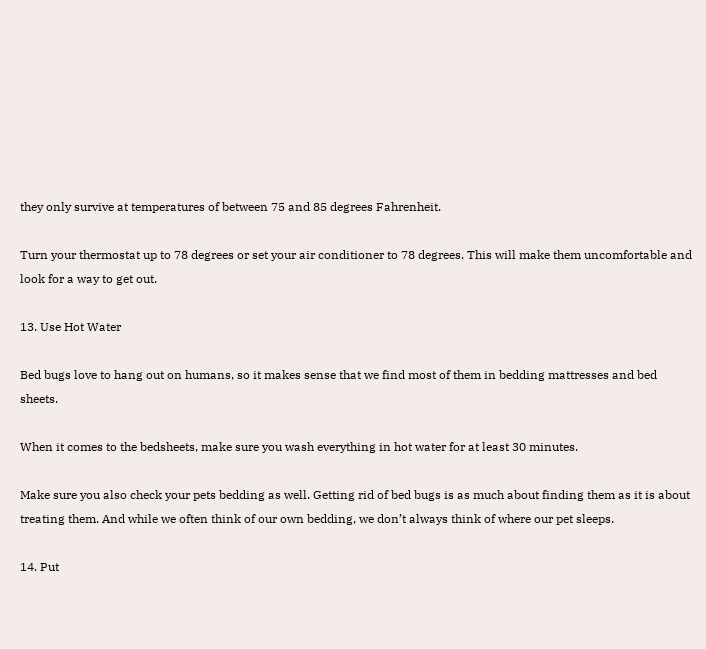they only survive at temperatures of between 75 and 85 degrees Fahrenheit.

Turn your thermostat up to 78 degrees or set your air conditioner to 78 degrees. This will make them uncomfortable and look for a way to get out.

13. Use Hot Water

Bed bugs love to hang out on humans, so it makes sense that we find most of them in bedding mattresses and bed sheets.

When it comes to the bedsheets, make sure you wash everything in hot water for at least 30 minutes.

Make sure you also check your pets bedding as well. Getting rid of bed bugs is as much about finding them as it is about treating them. And while we often think of our own bedding, we don’t always think of where our pet sleeps.

14. Put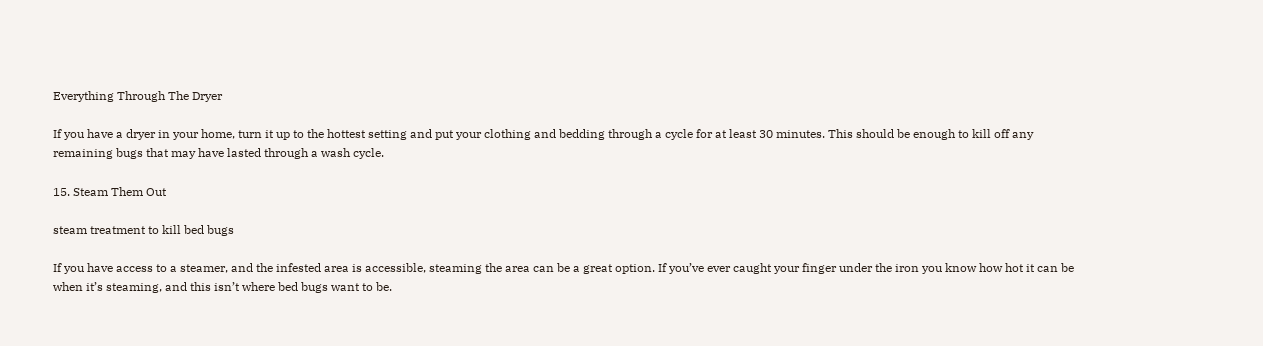Everything Through The Dryer

If you have a dryer in your home, turn it up to the hottest setting and put your clothing and bedding through a cycle for at least 30 minutes. This should be enough to kill off any remaining bugs that may have lasted through a wash cycle.

15. Steam Them Out

steam treatment to kill bed bugs

If you have access to a steamer, and the infested area is accessible, steaming the area can be a great option. If you’ve ever caught your finger under the iron you know how hot it can be when it’s steaming, and this isn’t where bed bugs want to be.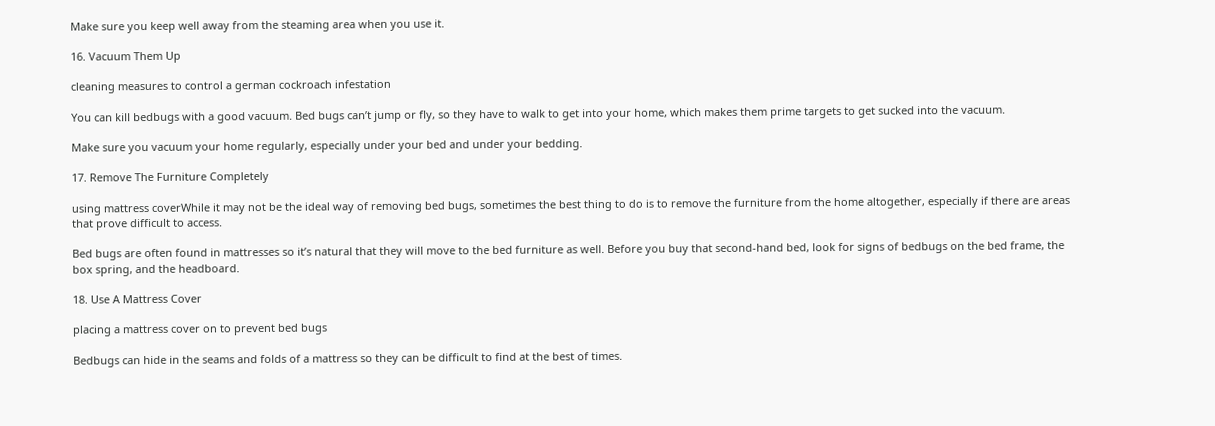Make sure you keep well away from the steaming area when you use it.

16. Vacuum Them Up

cleaning measures to control a german cockroach infestation

You can kill bedbugs with a good vacuum. Bed bugs can’t jump or fly, so they have to walk to get into your home, which makes them prime targets to get sucked into the vacuum.

Make sure you vacuum your home regularly, especially under your bed and under your bedding.

17. Remove The Furniture Completely

using mattress coverWhile it may not be the ideal way of removing bed bugs, sometimes the best thing to do is to remove the furniture from the home altogether, especially if there are areas that prove difficult to access.

Bed bugs are often found in mattresses so it’s natural that they will move to the bed furniture as well. Before you buy that second-hand bed, look for signs of bedbugs on the bed frame, the box spring, and the headboard.

18. Use A Mattress Cover

placing a mattress cover on to prevent bed bugs

Bedbugs can hide in the seams and folds of a mattress so they can be difficult to find at the best of times.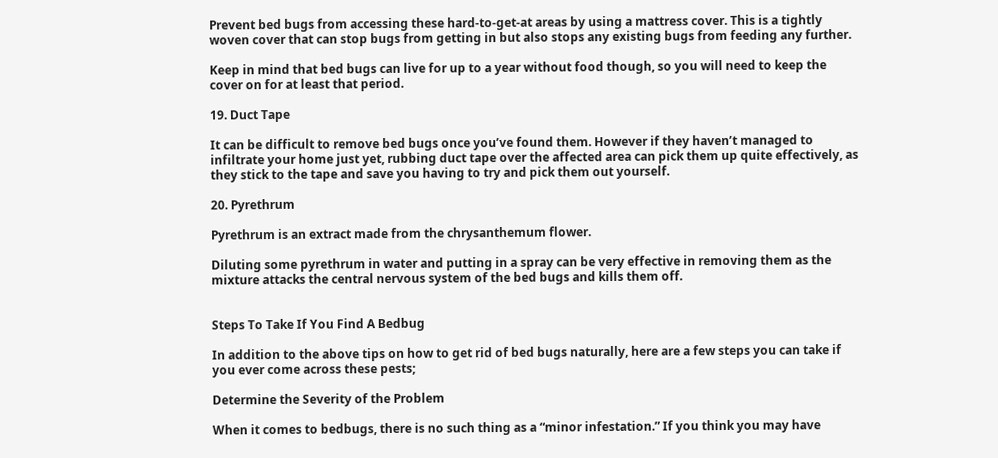Prevent bed bugs from accessing these hard-to-get-at areas by using a mattress cover. This is a tightly woven cover that can stop bugs from getting in but also stops any existing bugs from feeding any further.

Keep in mind that bed bugs can live for up to a year without food though, so you will need to keep the cover on for at least that period.

19. Duct Tape

It can be difficult to remove bed bugs once you’ve found them. However if they haven’t managed to infiltrate your home just yet, rubbing duct tape over the affected area can pick them up quite effectively, as they stick to the tape and save you having to try and pick them out yourself.

20. Pyrethrum

Pyrethrum is an extract made from the chrysanthemum flower.

Diluting some pyrethrum in water and putting in a spray can be very effective in removing them as the mixture attacks the central nervous system of the bed bugs and kills them off.


Steps To Take If You Find A Bedbug

In addition to the above tips on how to get rid of bed bugs naturally, here are a few steps you can take if you ever come across these pests;

Determine the Severity of the Problem

When it comes to bedbugs, there is no such thing as a “minor infestation.” If you think you may have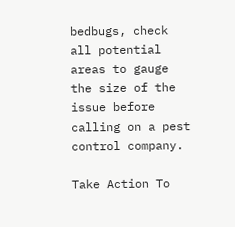bedbugs, check all potential areas to gauge the size of the issue before calling on a pest control company.

Take Action To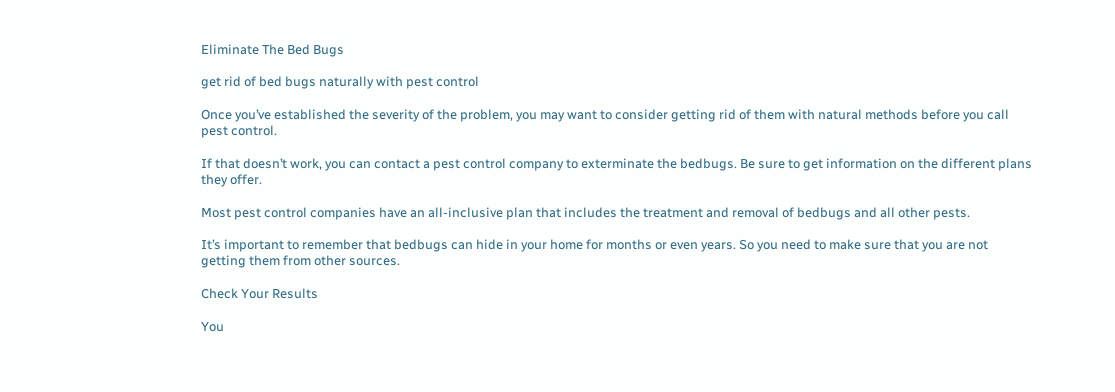Eliminate The Bed Bugs

get rid of bed bugs naturally with pest control

Once you’ve established the severity of the problem, you may want to consider getting rid of them with natural methods before you call pest control.

If that doesn’t work, you can contact a pest control company to exterminate the bedbugs. Be sure to get information on the different plans they offer.

Most pest control companies have an all-inclusive plan that includes the treatment and removal of bedbugs and all other pests.

It’s important to remember that bedbugs can hide in your home for months or even years. So you need to make sure that you are not getting them from other sources.

Check Your Results

You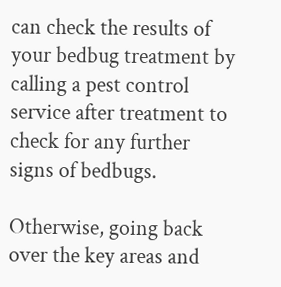can check the results of your bedbug treatment by calling a pest control service after treatment to check for any further signs of bedbugs.

Otherwise, going back over the key areas and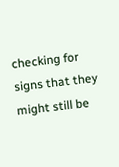checking for signs that they might still be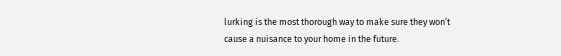lurking is the most thorough way to make sure they won’t cause a nuisance to your home in the future.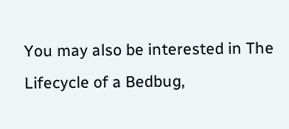You may also be interested in The Lifecycle of a Bedbug,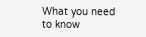What you need to know